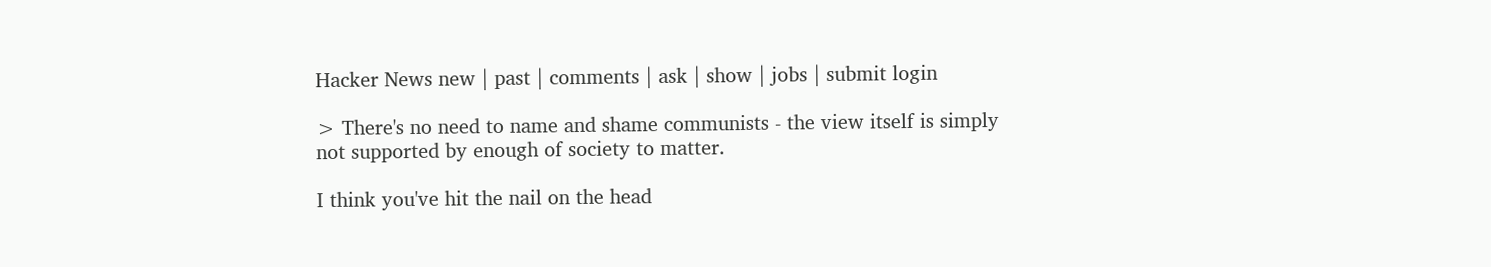Hacker News new | past | comments | ask | show | jobs | submit login

> There's no need to name and shame communists - the view itself is simply not supported by enough of society to matter.

I think you've hit the nail on the head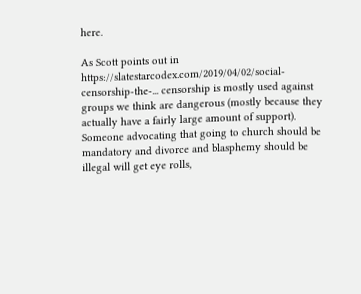here.

As Scott points out in https://slatestarcodex.com/2019/04/02/social-censorship-the-... censorship is mostly used against groups we think are dangerous (mostly because they actually have a fairly large amount of support). Someone advocating that going to church should be mandatory and divorce and blasphemy should be illegal will get eye rolls,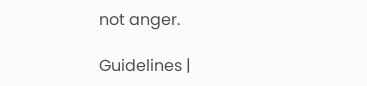not anger.

Guidelines |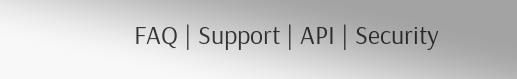FAQ | Support | API | Security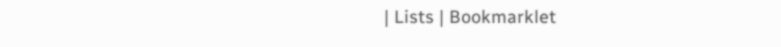| Lists | Bookmarklet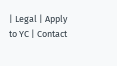| Legal | Apply to YC | Contact